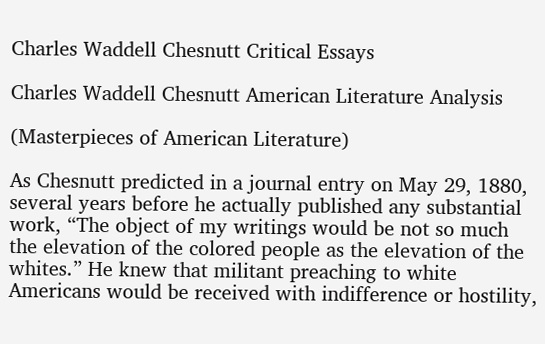Charles Waddell Chesnutt Critical Essays

Charles Waddell Chesnutt American Literature Analysis

(Masterpieces of American Literature)

As Chesnutt predicted in a journal entry on May 29, 1880, several years before he actually published any substantial work, “The object of my writings would be not so much the elevation of the colored people as the elevation of the whites.” He knew that militant preaching to white Americans would be received with indifference or hostility,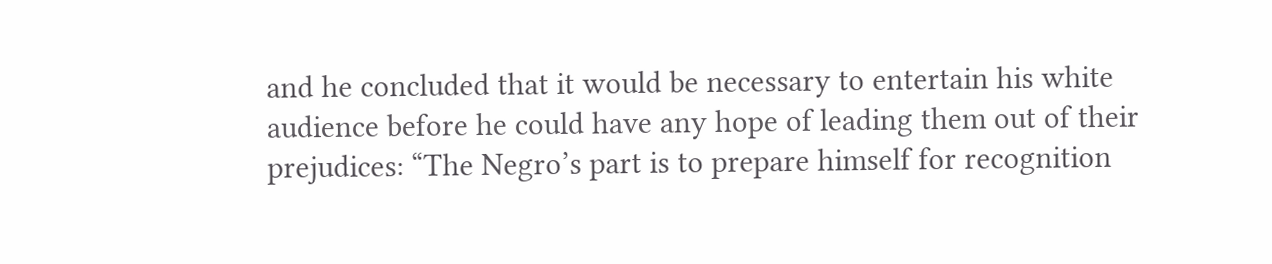and he concluded that it would be necessary to entertain his white audience before he could have any hope of leading them out of their prejudices: “The Negro’s part is to prepare himself for recognition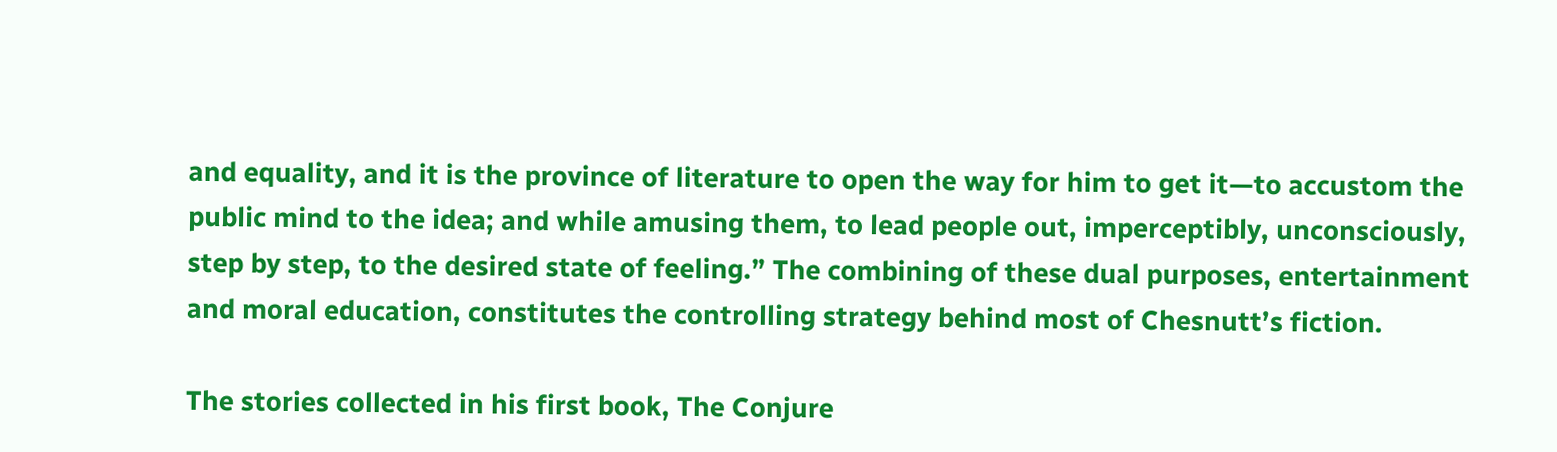and equality, and it is the province of literature to open the way for him to get it—to accustom the public mind to the idea; and while amusing them, to lead people out, imperceptibly, unconsciously, step by step, to the desired state of feeling.” The combining of these dual purposes, entertainment and moral education, constitutes the controlling strategy behind most of Chesnutt’s fiction.

The stories collected in his first book, The Conjure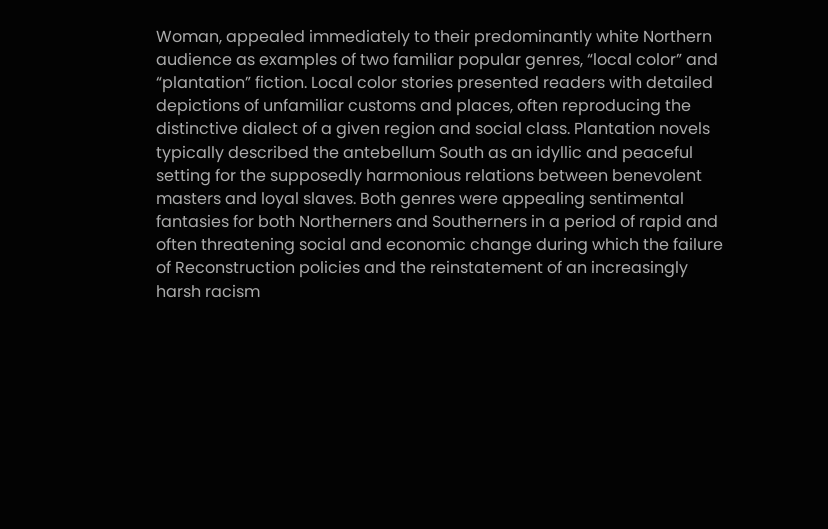Woman, appealed immediately to their predominantly white Northern audience as examples of two familiar popular genres, “local color” and “plantation” fiction. Local color stories presented readers with detailed depictions of unfamiliar customs and places, often reproducing the distinctive dialect of a given region and social class. Plantation novels typically described the antebellum South as an idyllic and peaceful setting for the supposedly harmonious relations between benevolent masters and loyal slaves. Both genres were appealing sentimental fantasies for both Northerners and Southerners in a period of rapid and often threatening social and economic change during which the failure of Reconstruction policies and the reinstatement of an increasingly harsh racism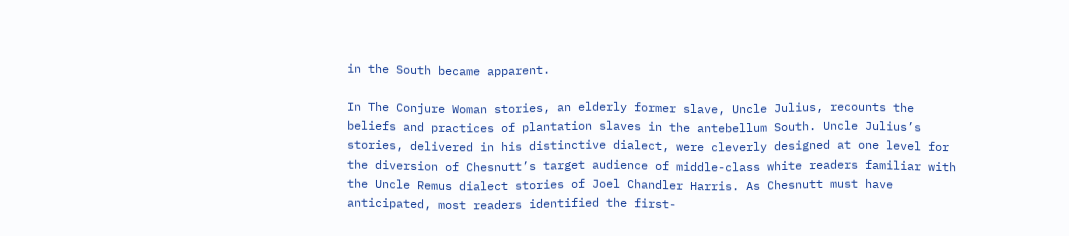in the South became apparent.

In The Conjure Woman stories, an elderly former slave, Uncle Julius, recounts the beliefs and practices of plantation slaves in the antebellum South. Uncle Julius’s stories, delivered in his distinctive dialect, were cleverly designed at one level for the diversion of Chesnutt’s target audience of middle-class white readers familiar with the Uncle Remus dialect stories of Joel Chandler Harris. As Chesnutt must have anticipated, most readers identified the first-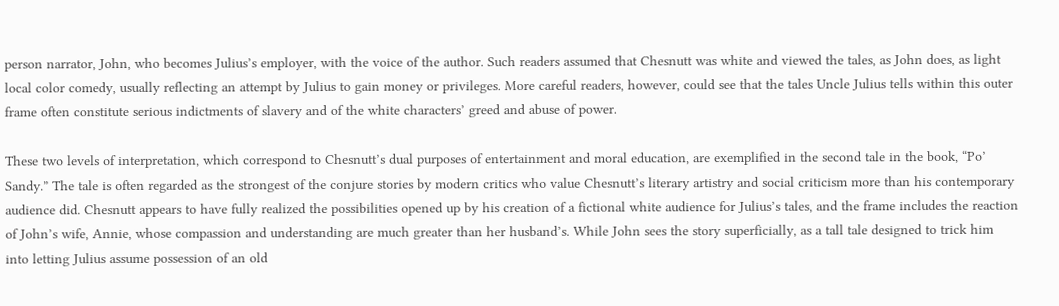person narrator, John, who becomes Julius’s employer, with the voice of the author. Such readers assumed that Chesnutt was white and viewed the tales, as John does, as light local color comedy, usually reflecting an attempt by Julius to gain money or privileges. More careful readers, however, could see that the tales Uncle Julius tells within this outer frame often constitute serious indictments of slavery and of the white characters’ greed and abuse of power.

These two levels of interpretation, which correspond to Chesnutt’s dual purposes of entertainment and moral education, are exemplified in the second tale in the book, “Po’ Sandy.” The tale is often regarded as the strongest of the conjure stories by modern critics who value Chesnutt’s literary artistry and social criticism more than his contemporary audience did. Chesnutt appears to have fully realized the possibilities opened up by his creation of a fictional white audience for Julius’s tales, and the frame includes the reaction of John’s wife, Annie, whose compassion and understanding are much greater than her husband’s. While John sees the story superficially, as a tall tale designed to trick him into letting Julius assume possession of an old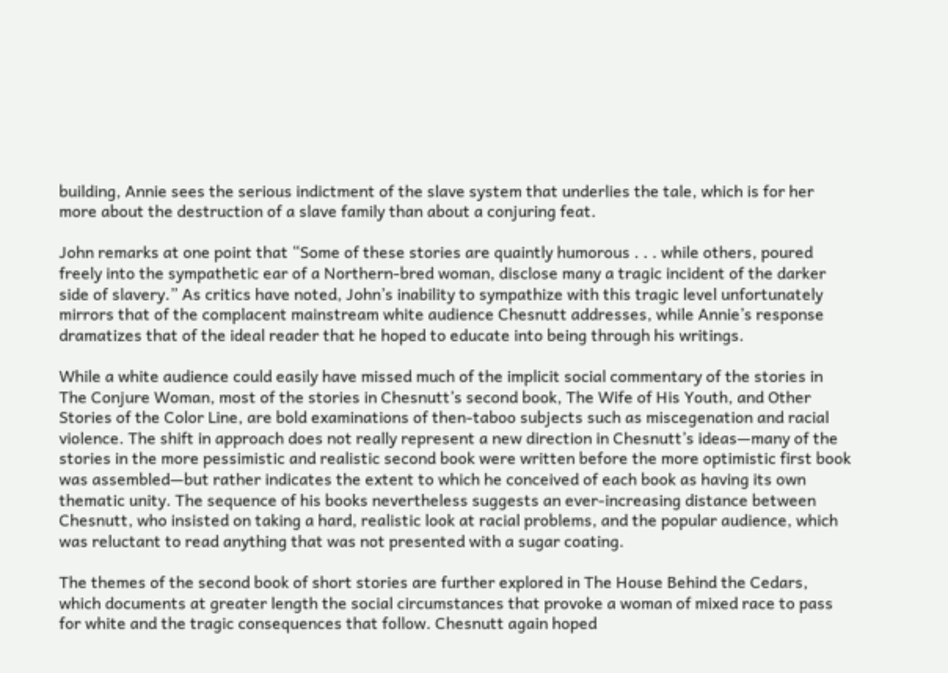building, Annie sees the serious indictment of the slave system that underlies the tale, which is for her more about the destruction of a slave family than about a conjuring feat.

John remarks at one point that “Some of these stories are quaintly humorous . . . while others, poured freely into the sympathetic ear of a Northern-bred woman, disclose many a tragic incident of the darker side of slavery.” As critics have noted, John’s inability to sympathize with this tragic level unfortunately mirrors that of the complacent mainstream white audience Chesnutt addresses, while Annie’s response dramatizes that of the ideal reader that he hoped to educate into being through his writings.

While a white audience could easily have missed much of the implicit social commentary of the stories in The Conjure Woman, most of the stories in Chesnutt’s second book, The Wife of His Youth, and Other Stories of the Color Line, are bold examinations of then-taboo subjects such as miscegenation and racial violence. The shift in approach does not really represent a new direction in Chesnutt’s ideas—many of the stories in the more pessimistic and realistic second book were written before the more optimistic first book was assembled—but rather indicates the extent to which he conceived of each book as having its own thematic unity. The sequence of his books nevertheless suggests an ever-increasing distance between Chesnutt, who insisted on taking a hard, realistic look at racial problems, and the popular audience, which was reluctant to read anything that was not presented with a sugar coating.

The themes of the second book of short stories are further explored in The House Behind the Cedars, which documents at greater length the social circumstances that provoke a woman of mixed race to pass for white and the tragic consequences that follow. Chesnutt again hoped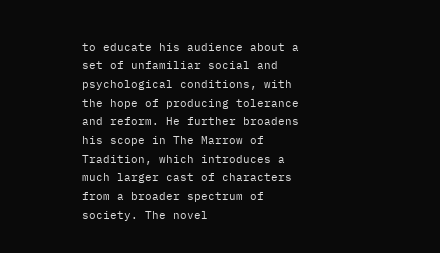to educate his audience about a set of unfamiliar social and psychological conditions, with the hope of producing tolerance and reform. He further broadens his scope in The Marrow of Tradition, which introduces a much larger cast of characters from a broader spectrum of society. The novel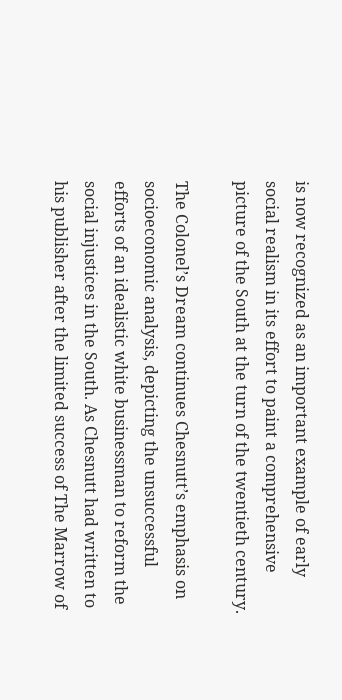is now recognized as an important example of early social realism in its effort to paint a comprehensive picture of the South at the turn of the twentieth century.

The Colonel’s Dream continues Chesnutt’s emphasis on socioeconomic analysis, depicting the unsuccessful efforts of an idealistic white businessman to reform the social injustices in the South. As Chesnutt had written to his publisher after the limited success of The Marrow of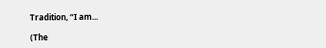Tradition, “I am...

(The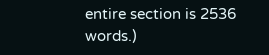entire section is 2536 words.)